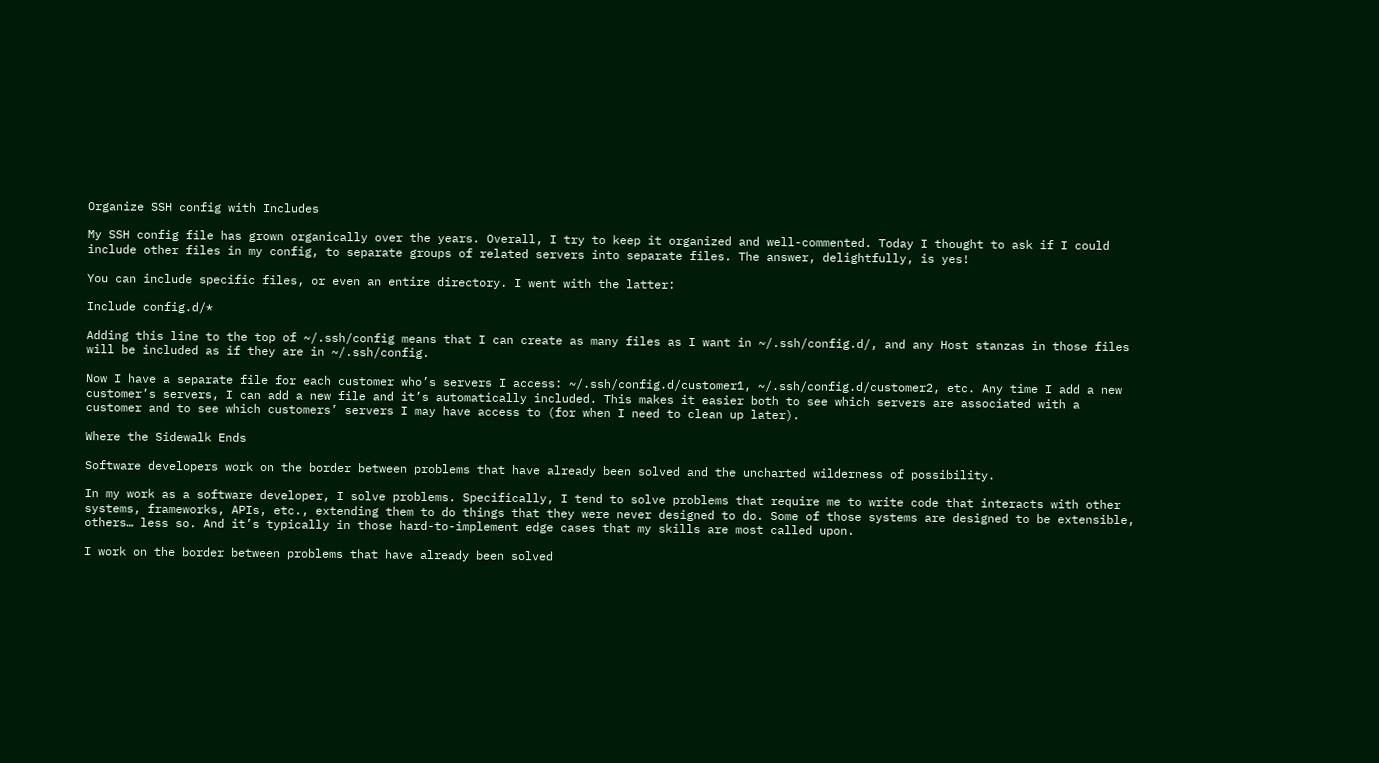Organize SSH config with Includes

My SSH config file has grown organically over the years. Overall, I try to keep it organized and well-commented. Today I thought to ask if I could include other files in my config, to separate groups of related servers into separate files. The answer, delightfully, is yes!

You can include specific files, or even an entire directory. I went with the latter:

Include config.d/*

Adding this line to the top of ~/.ssh/config means that I can create as many files as I want in ~/.ssh/config.d/, and any Host stanzas in those files will be included as if they are in ~/.ssh/config.

Now I have a separate file for each customer who’s servers I access: ~/.ssh/config.d/customer1, ~/.ssh/config.d/customer2, etc. Any time I add a new customer’s servers, I can add a new file and it’s automatically included. This makes it easier both to see which servers are associated with a customer and to see which customers’ servers I may have access to (for when I need to clean up later).

Where the Sidewalk Ends

Software developers work on the border between problems that have already been solved and the uncharted wilderness of possibility.

In my work as a software developer, I solve problems. Specifically, I tend to solve problems that require me to write code that interacts with other systems, frameworks, APIs, etc., extending them to do things that they were never designed to do. Some of those systems are designed to be extensible, others… less so. And it’s typically in those hard-to-implement edge cases that my skills are most called upon.

I work on the border between problems that have already been solved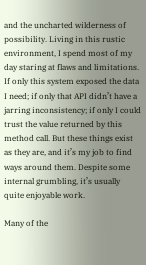and the uncharted wilderness of possibility. Living in this rustic environment, I spend most of my day staring at flaws and limitations. If only this system exposed the data I need; if only that API didn’t have a jarring inconsistency; if only I could trust the value returned by this method call. But these things exist as they are, and it’s my job to find ways around them. Despite some internal grumbling, it’s usually quite enjoyable work.

Many of the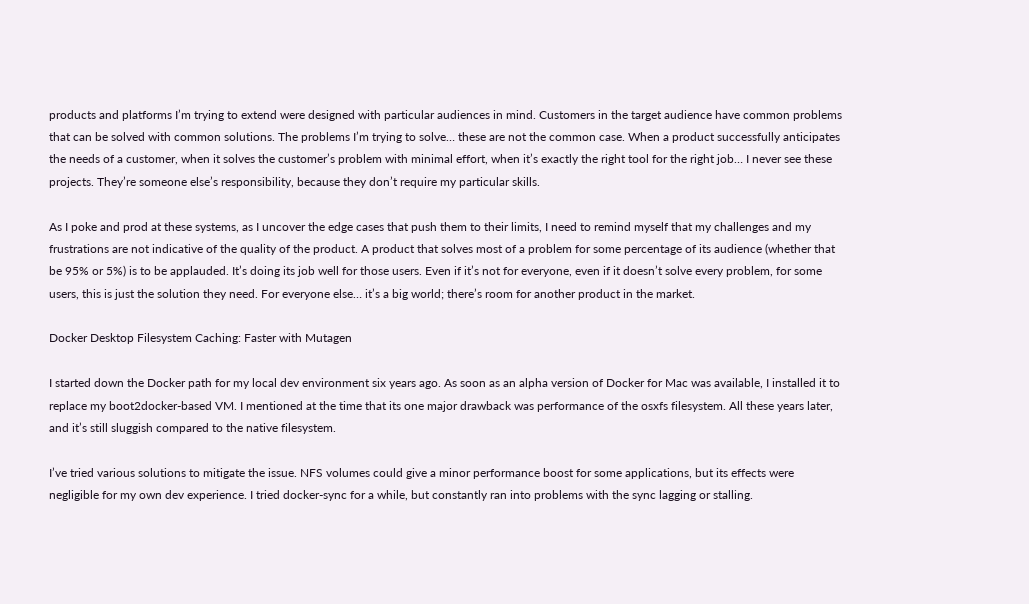products and platforms I’m trying to extend were designed with particular audiences in mind. Customers in the target audience have common problems that can be solved with common solutions. The problems I’m trying to solve… these are not the common case. When a product successfully anticipates the needs of a customer, when it solves the customer’s problem with minimal effort, when it’s exactly the right tool for the right job… I never see these projects. They’re someone else’s responsibility, because they don’t require my particular skills.

As I poke and prod at these systems, as I uncover the edge cases that push them to their limits, I need to remind myself that my challenges and my frustrations are not indicative of the quality of the product. A product that solves most of a problem for some percentage of its audience (whether that be 95% or 5%) is to be applauded. It’s doing its job well for those users. Even if it’s not for everyone, even if it doesn’t solve every problem, for some users, this is just the solution they need. For everyone else… it’s a big world; there’s room for another product in the market.

Docker Desktop Filesystem Caching: Faster with Mutagen

I started down the Docker path for my local dev environment six years ago. As soon as an alpha version of Docker for Mac was available, I installed it to replace my boot2docker-based VM. I mentioned at the time that its one major drawback was performance of the osxfs filesystem. All these years later, and it’s still sluggish compared to the native filesystem.

I’ve tried various solutions to mitigate the issue. NFS volumes could give a minor performance boost for some applications, but its effects were negligible for my own dev experience. I tried docker-sync for a while, but constantly ran into problems with the sync lagging or stalling.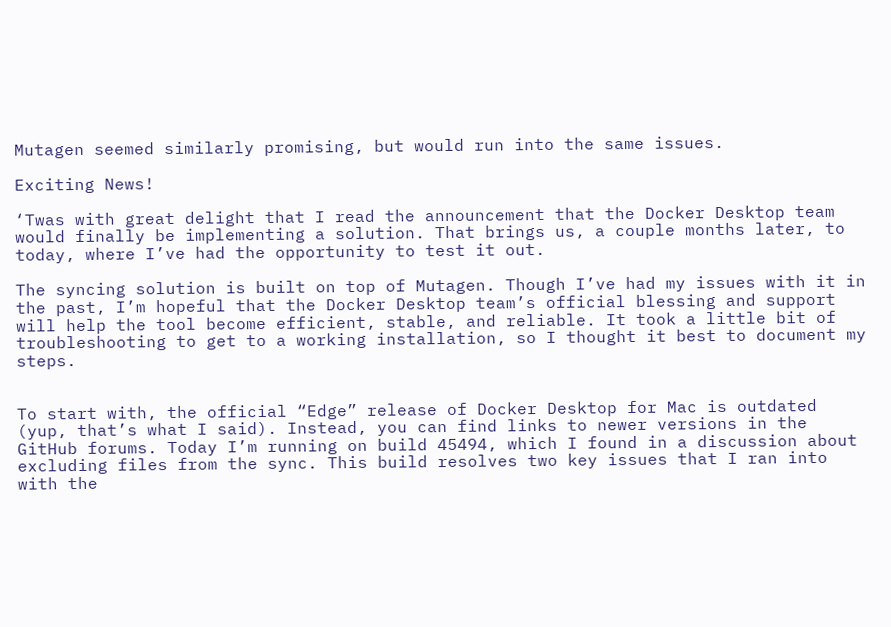Mutagen seemed similarly promising, but would run into the same issues.

Exciting News!

‘Twas with great delight that I read the announcement that the Docker Desktop team would finally be implementing a solution. That brings us, a couple months later, to today, where I’ve had the opportunity to test it out.

The syncing solution is built on top of Mutagen. Though I’ve had my issues with it in the past, I’m hopeful that the Docker Desktop team’s official blessing and support will help the tool become efficient, stable, and reliable. It took a little bit of troubleshooting to get to a working installation, so I thought it best to document my steps.


To start with, the official “Edge” release of Docker Desktop for Mac is outdated (yup, that’s what I said). Instead, you can find links to newer versions in the GitHub forums. Today I’m running on build 45494, which I found in a discussion about excluding files from the sync. This build resolves two key issues that I ran into with the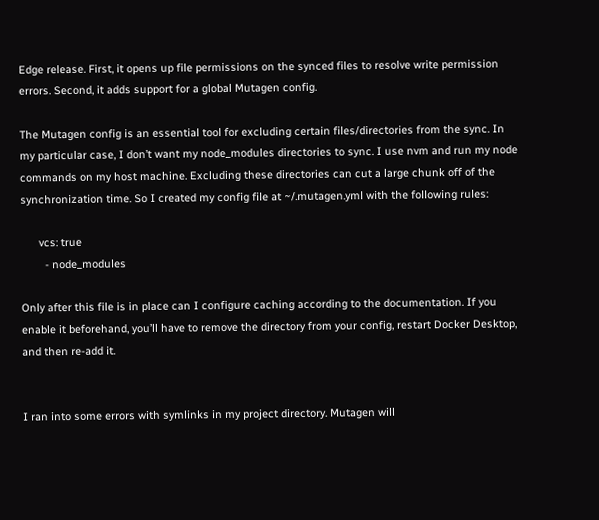Edge release. First, it opens up file permissions on the synced files to resolve write permission errors. Second, it adds support for a global Mutagen config.

The Mutagen config is an essential tool for excluding certain files/directories from the sync. In my particular case, I don’t want my node_modules directories to sync. I use nvm and run my node commands on my host machine. Excluding these directories can cut a large chunk off of the synchronization time. So I created my config file at ~/.mutagen.yml with the following rules:

      vcs: true
        - node_modules

Only after this file is in place can I configure caching according to the documentation. If you enable it beforehand, you’ll have to remove the directory from your config, restart Docker Desktop, and then re-add it.


I ran into some errors with symlinks in my project directory. Mutagen will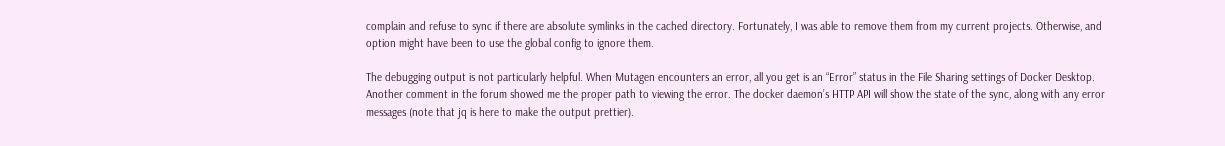complain and refuse to sync if there are absolute symlinks in the cached directory. Fortunately, I was able to remove them from my current projects. Otherwise, and option might have been to use the global config to ignore them.

The debugging output is not particularly helpful. When Mutagen encounters an error, all you get is an “Error” status in the File Sharing settings of Docker Desktop. Another comment in the forum showed me the proper path to viewing the error. The docker daemon’s HTTP API will show the state of the sync, along with any error messages (note that jq is here to make the output prettier).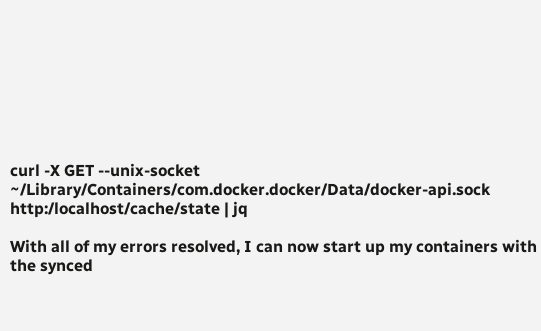curl -X GET --unix-socket ~/Library/Containers/com.docker.docker/Data/docker-api.sock http:/localhost/cache/state | jq

With all of my errors resolved, I can now start up my containers with the synced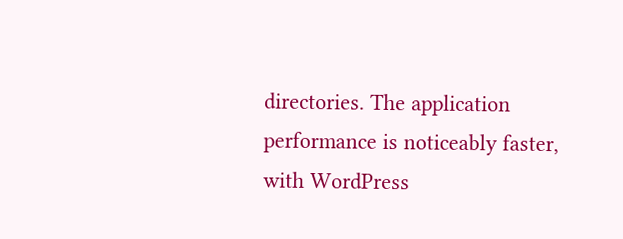directories. The application performance is noticeably faster, with WordPress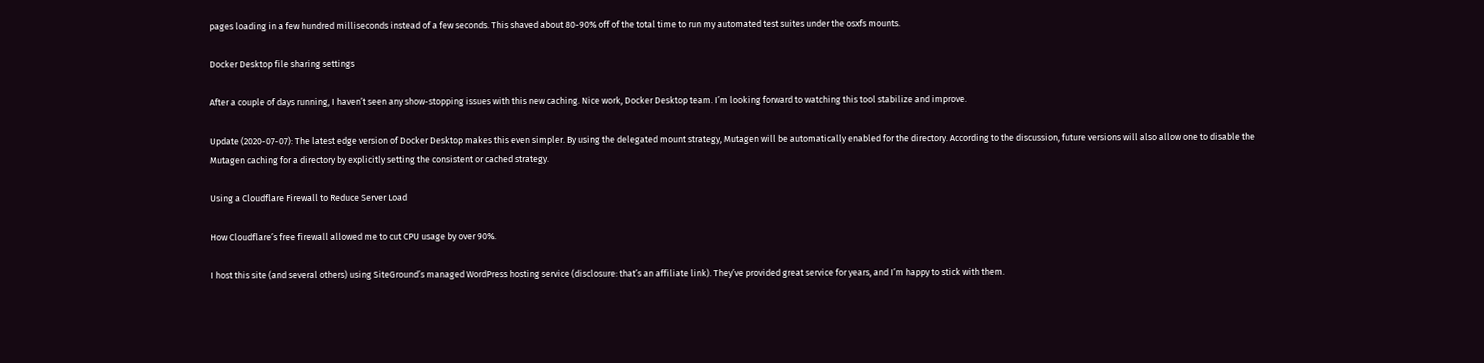pages loading in a few hundred milliseconds instead of a few seconds. This shaved about 80-90% off of the total time to run my automated test suites under the osxfs mounts.

Docker Desktop file sharing settings

After a couple of days running, I haven’t seen any show-stopping issues with this new caching. Nice work, Docker Desktop team. I’m looking forward to watching this tool stabilize and improve.

Update (2020-07-07): The latest edge version of Docker Desktop makes this even simpler. By using the delegated mount strategy, Mutagen will be automatically enabled for the directory. According to the discussion, future versions will also allow one to disable the Mutagen caching for a directory by explicitly setting the consistent or cached strategy.

Using a Cloudflare Firewall to Reduce Server Load

How Cloudflare’s free firewall allowed me to cut CPU usage by over 90%.

I host this site (and several others) using SiteGround’s managed WordPress hosting service (disclosure: that’s an affiliate link). They’ve provided great service for years, and I’m happy to stick with them.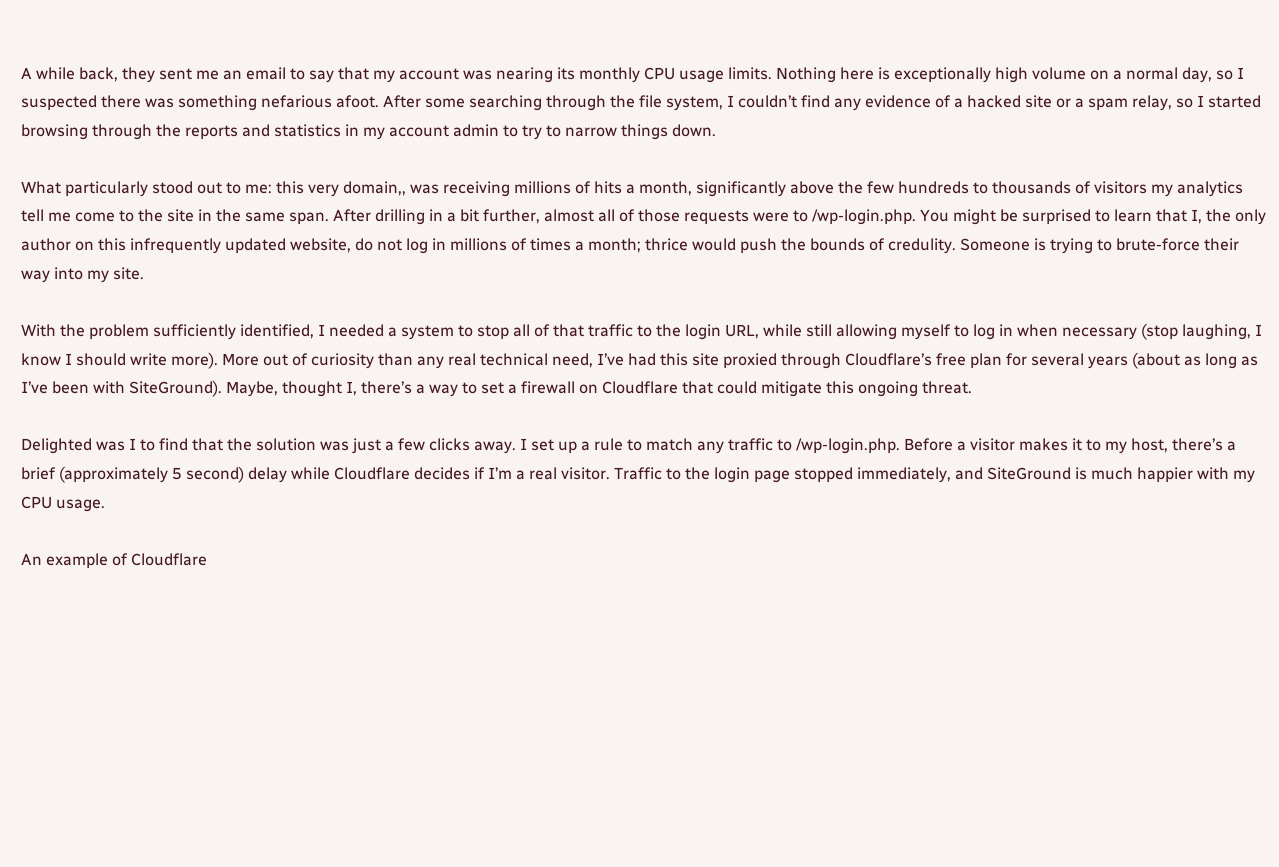A while back, they sent me an email to say that my account was nearing its monthly CPU usage limits. Nothing here is exceptionally high volume on a normal day, so I suspected there was something nefarious afoot. After some searching through the file system, I couldn’t find any evidence of a hacked site or a spam relay, so I started browsing through the reports and statistics in my account admin to try to narrow things down.

What particularly stood out to me: this very domain,, was receiving millions of hits a month, significantly above the few hundreds to thousands of visitors my analytics tell me come to the site in the same span. After drilling in a bit further, almost all of those requests were to /wp-login.php. You might be surprised to learn that I, the only author on this infrequently updated website, do not log in millions of times a month; thrice would push the bounds of credulity. Someone is trying to brute-force their way into my site.

With the problem sufficiently identified, I needed a system to stop all of that traffic to the login URL, while still allowing myself to log in when necessary (stop laughing, I know I should write more). More out of curiosity than any real technical need, I’ve had this site proxied through Cloudflare’s free plan for several years (about as long as I’ve been with SiteGround). Maybe, thought I, there’s a way to set a firewall on Cloudflare that could mitigate this ongoing threat.

Delighted was I to find that the solution was just a few clicks away. I set up a rule to match any traffic to /wp-login.php. Before a visitor makes it to my host, there’s a brief (approximately 5 second) delay while Cloudflare decides if I’m a real visitor. Traffic to the login page stopped immediately, and SiteGround is much happier with my CPU usage.

An example of Cloudflare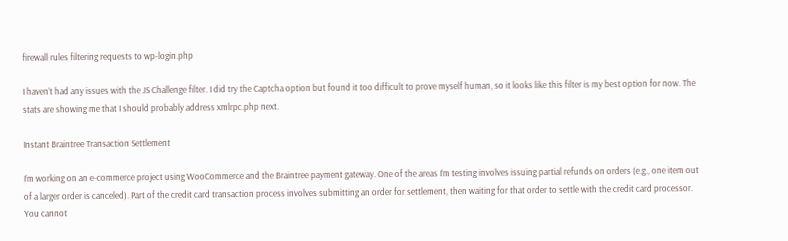firewall rules filtering requests to wp-login.php

I haven’t had any issues with the JS Challenge filter. I did try the Captcha option but found it too difficult to prove myself human, so it looks like this filter is my best option for now. The stats are showing me that I should probably address xmlrpc.php next.

Instant Braintree Transaction Settlement

I’m working on an e-commerce project using WooCommerce and the Braintree payment gateway. One of the areas I’m testing involves issuing partial refunds on orders (e.g., one item out of a larger order is canceled). Part of the credit card transaction process involves submitting an order for settlement, then waiting for that order to settle with the credit card processor. You cannot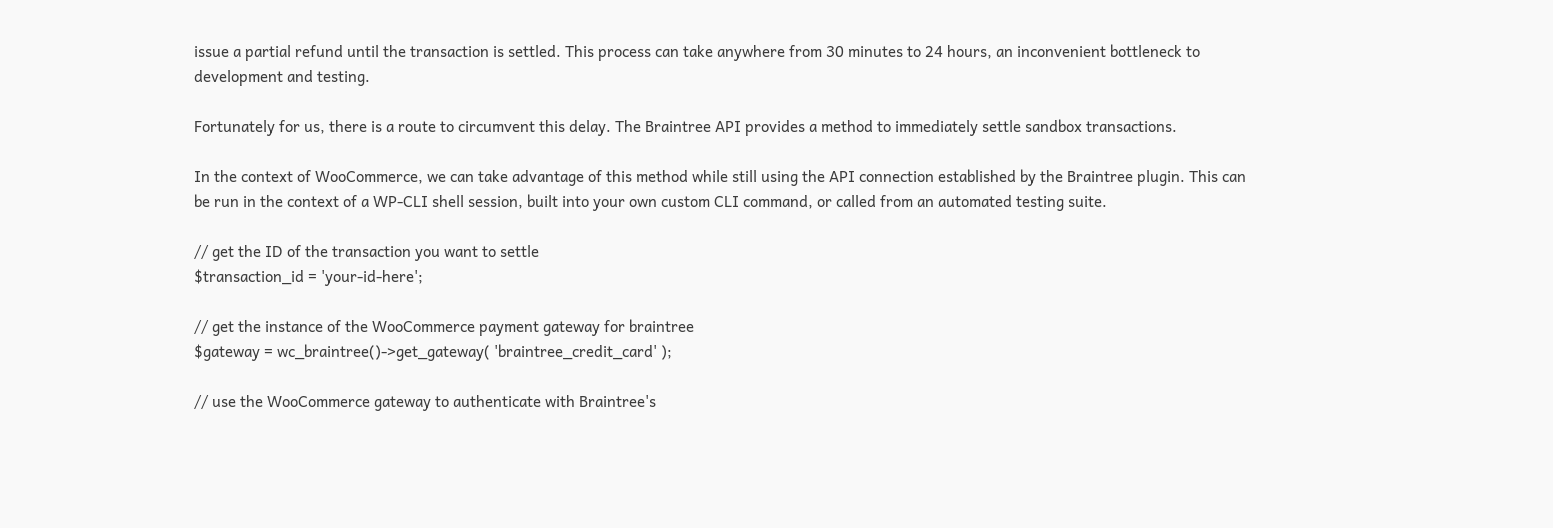issue a partial refund until the transaction is settled. This process can take anywhere from 30 minutes to 24 hours, an inconvenient bottleneck to development and testing.

Fortunately for us, there is a route to circumvent this delay. The Braintree API provides a method to immediately settle sandbox transactions.

In the context of WooCommerce, we can take advantage of this method while still using the API connection established by the Braintree plugin. This can be run in the context of a WP-CLI shell session, built into your own custom CLI command, or called from an automated testing suite.

// get the ID of the transaction you want to settle
$transaction_id = 'your-id-here';

// get the instance of the WooCommerce payment gateway for braintree
$gateway = wc_braintree()->get_gateway( 'braintree_credit_card' );

// use the WooCommerce gateway to authenticate with Braintree's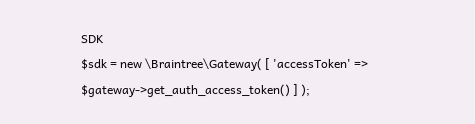SDK
$sdk = new \Braintree\Gateway( [ 'accessToken' => $gateway->get_auth_access_token() ] );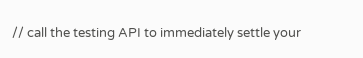// call the testing API to immediately settle your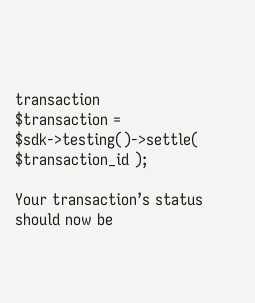transaction
$transaction = $sdk->testing()->settle( $transaction_id );

Your transaction’s status should now be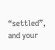“settled”, and your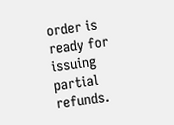order is ready for issuing partial refunds.